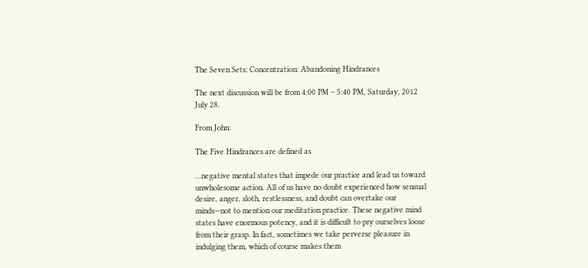The Seven Sets: Concentration: Abandoning Hindrances

The next discussion will be from 4:00 PM – 5:40 PM, Saturday, 2012 July 28.

From John:

The Five Hindrances are defined as

…negative mental states that impede our practice and lead us toward unwholesome action. All of us have no doubt experienced how sensual desire, anger, sloth, restlessness, and doubt can overtake our minds—not to mention our meditation practice. These negative mind states have enormous potency, and it is difficult to pry ourselves loose from their grasp. In fact, sometimes we take perverse pleasure in indulging them, which of course makes them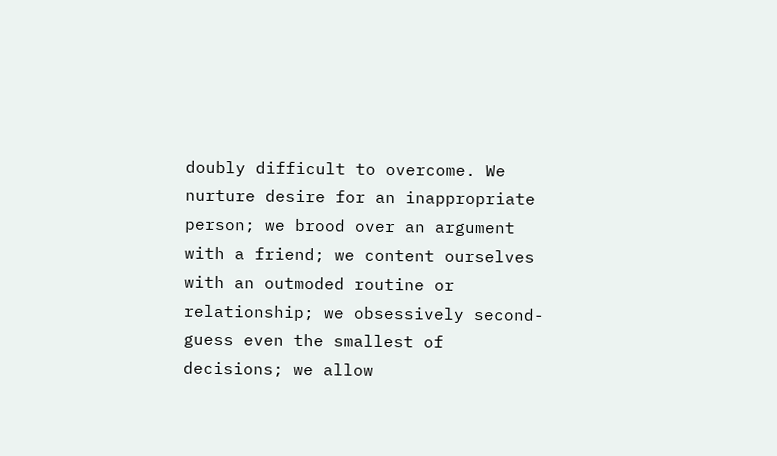doubly difficult to overcome. We nurture desire for an inappropriate person; we brood over an argument with a friend; we content ourselves with an outmoded routine or relationship; we obsessively second-guess even the smallest of decisions; we allow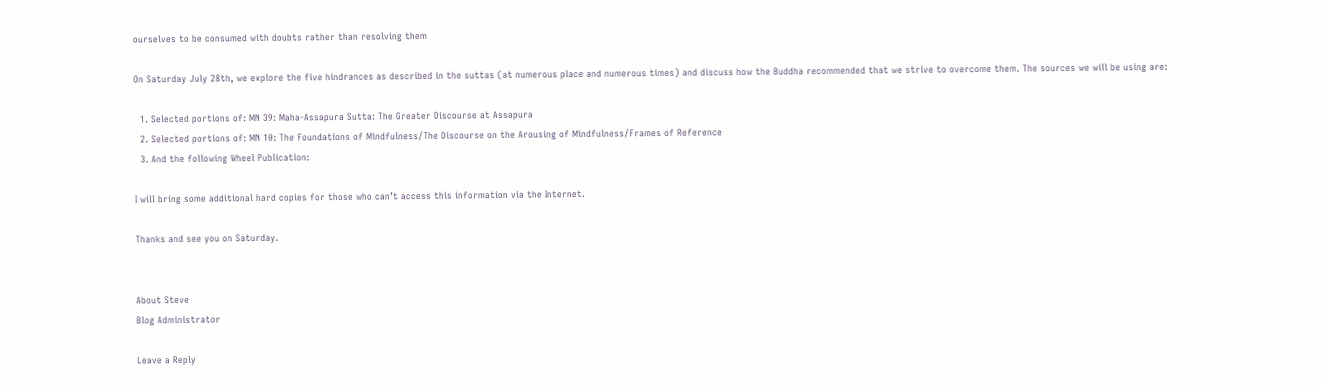ourselves to be consumed with doubts rather than resolving them

On Saturday July 28th, we explore the five hindrances as described in the suttas (at numerous place and numerous times) and discuss how the Buddha recommended that we strive to overcome them. The sources we will be using are:

  1. Selected portions of: MN 39: Maha-Assapura Sutta: The Greater Discourse at Assapura
  2. Selected portions of: MN 10: The Foundations of Mindfulness/The Discourse on the Arousing of Mindfulness/Frames of Reference
  3. And the following Wheel Publication:

I will bring some additional hard copies for those who can’t access this information via the Internet.

Thanks and see you on Saturday.


About Steve
Blog Administrator

Leave a Reply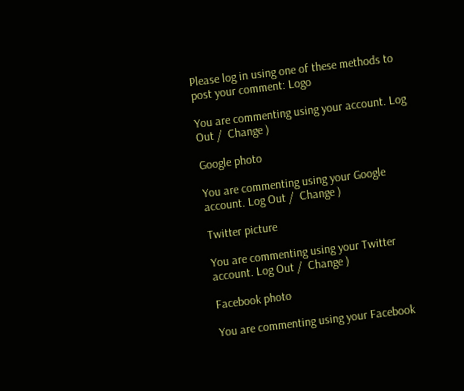Please log in using one of these methods to post your comment: Logo

You are commenting using your account. Log Out /  Change )

Google photo

You are commenting using your Google account. Log Out /  Change )

Twitter picture

You are commenting using your Twitter account. Log Out /  Change )

Facebook photo

You are commenting using your Facebook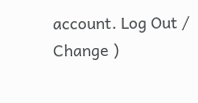account. Log Out /  Change )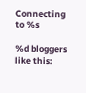Connecting to %s

%d bloggers like this: